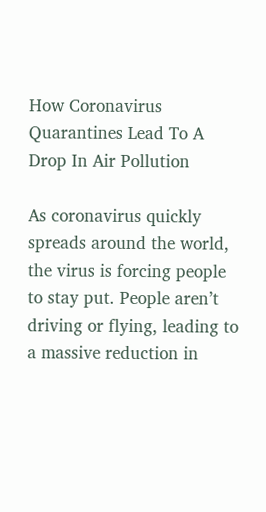How Coronavirus Quarantines Lead To A Drop In Air Pollution

As coronavirus quickly spreads around the world, the virus is forcing people to stay put. People aren’t driving or flying, leading to a massive reduction in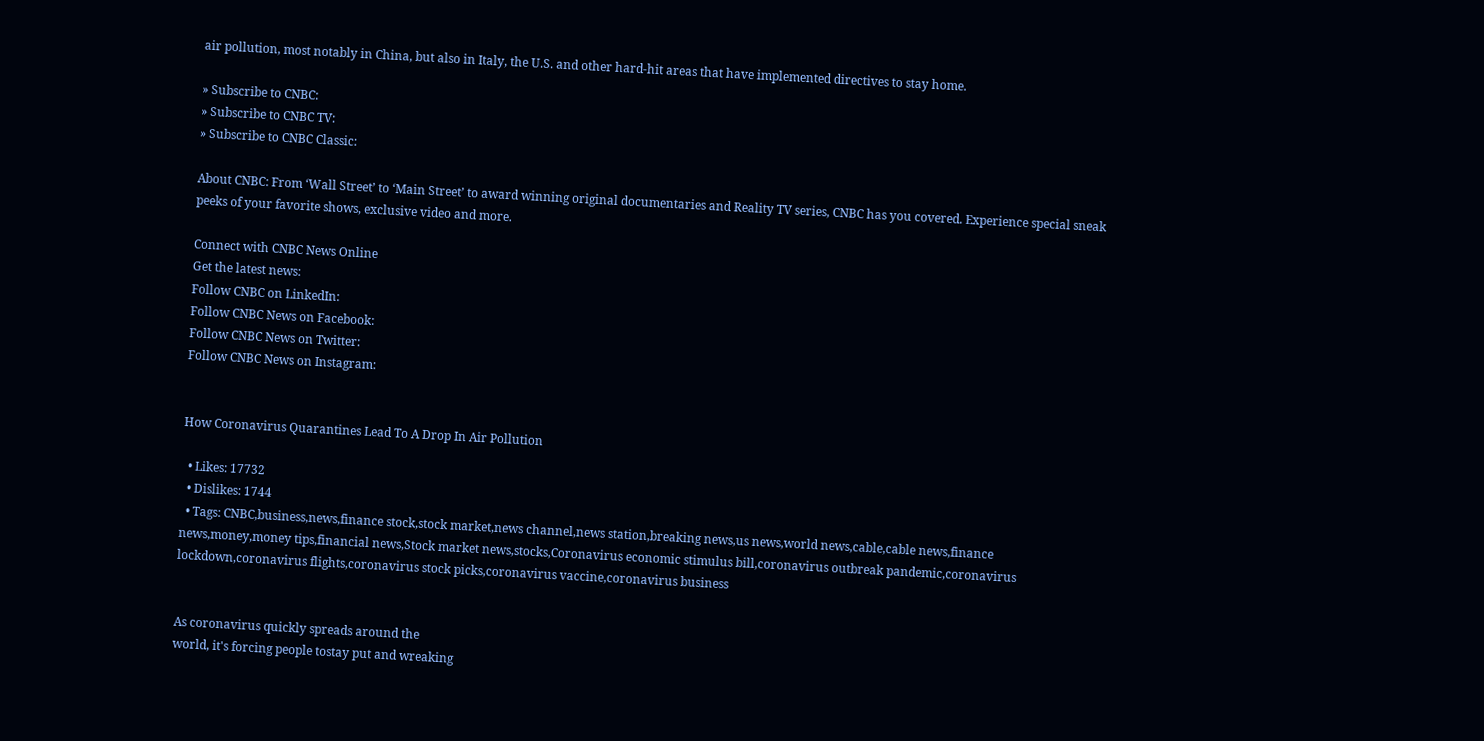air pollution, most notably in China, but also in Italy, the U.S. and other hard-hit areas that have implemented directives to stay home.

» Subscribe to CNBC:
» Subscribe to CNBC TV:
» Subscribe to CNBC Classic:

About CNBC: From ‘Wall Street’ to ‘Main Street’ to award winning original documentaries and Reality TV series, CNBC has you covered. Experience special sneak peeks of your favorite shows, exclusive video and more.

Connect with CNBC News Online
Get the latest news:
Follow CNBC on LinkedIn:
Follow CNBC News on Facebook:
Follow CNBC News on Twitter:
Follow CNBC News on Instagram:


How Coronavirus Quarantines Lead To A Drop In Air Pollution

  • Likes: 17732
  • Dislikes: 1744
  • Tags: CNBC,business,news,finance stock,stock market,news channel,news station,breaking news,us news,world news,cable,cable news,finance news,money,money tips,financial news,Stock market news,stocks,Coronavirus economic stimulus bill,coronavirus outbreak pandemic,coronavirus lockdown,coronavirus flights,coronavirus stock picks,coronavirus vaccine,coronavirus business


As coronavirus quickly spreads around the
world, it's forcing people tostay put and wreaking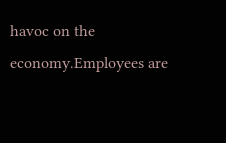havoc on the economy.Employees are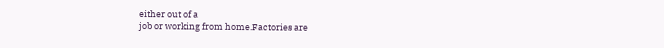either out of a
job or working from home.Factories are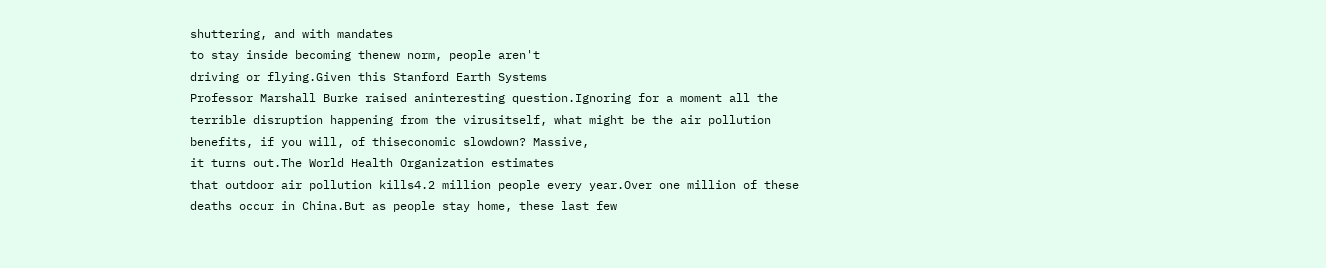shuttering, and with mandates
to stay inside becoming thenew norm, people aren't
driving or flying.Given this Stanford Earth Systems
Professor Marshall Burke raised aninteresting question.Ignoring for a moment all the
terrible disruption happening from the virusitself, what might be the air pollution
benefits, if you will, of thiseconomic slowdown? Massive,
it turns out.The World Health Organization estimates
that outdoor air pollution kills4.2 million people every year.Over one million of these
deaths occur in China.But as people stay home, these last few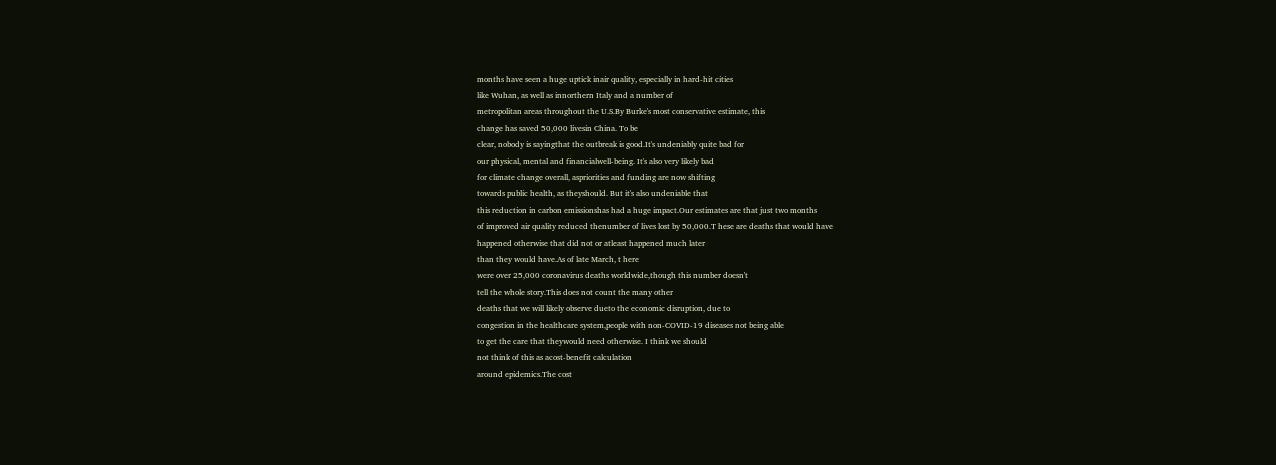months have seen a huge uptick inair quality, especially in hard-hit cities
like Wuhan, as well as innorthern Italy and a number of
metropolitan areas throughout the U.S.By Burke's most conservative estimate, this
change has saved 50,000 livesin China. To be
clear, nobody is sayingthat the outbreak is good.It's undeniably quite bad for
our physical, mental and financialwell-being. It's also very likely bad
for climate change overall, aspriorities and funding are now shifting
towards public health, as theyshould. But it's also undeniable that
this reduction in carbon emissionshas had a huge impact.Our estimates are that just two months
of improved air quality reduced thenumber of lives lost by 50,000.T hese are deaths that would have
happened otherwise that did not or atleast happened much later
than they would have.As of late March, t here
were over 25,000 coronavirus deaths worldwide,though this number doesn't
tell the whole story.This does not count the many other
deaths that we will likely observe dueto the economic disruption, due to
congestion in the healthcare system,people with non-COVID-19 diseases not being able
to get the care that theywould need otherwise. I think we should
not think of this as acost-benefit calculation
around epidemics.The cost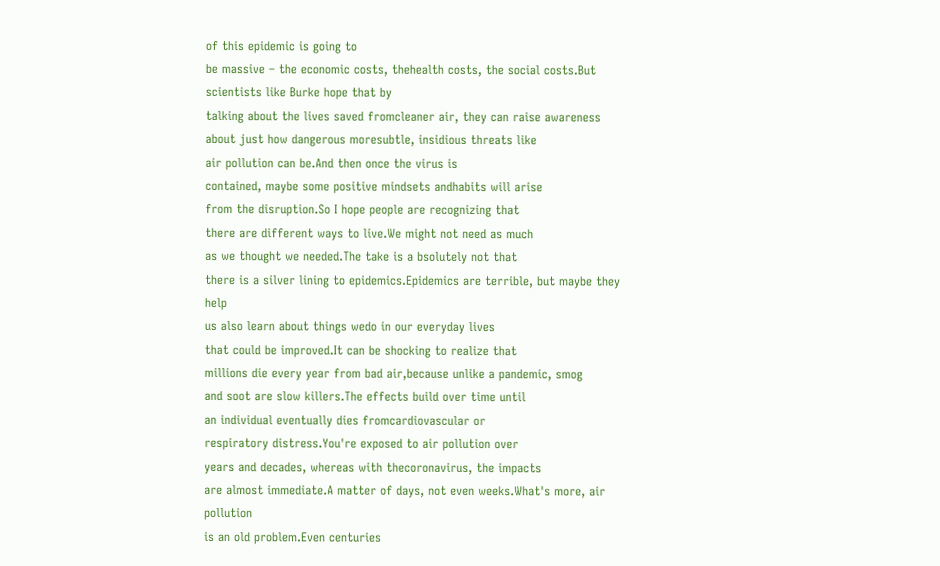of this epidemic is going to
be massive – the economic costs, thehealth costs, the social costs.But scientists like Burke hope that by
talking about the lives saved fromcleaner air, they can raise awareness
about just how dangerous moresubtle, insidious threats like
air pollution can be.And then once the virus is
contained, maybe some positive mindsets andhabits will arise
from the disruption.So I hope people are recognizing that
there are different ways to live.We might not need as much
as we thought we needed.The take is a bsolutely not that
there is a silver lining to epidemics.Epidemics are terrible, but maybe they help
us also learn about things wedo in our everyday lives
that could be improved.It can be shocking to realize that
millions die every year from bad air,because unlike a pandemic, smog
and soot are slow killers.The effects build over time until
an individual eventually dies fromcardiovascular or
respiratory distress.You're exposed to air pollution over
years and decades, whereas with thecoronavirus, the impacts
are almost immediate.A matter of days, not even weeks.What's more, air pollution
is an old problem.Even centuries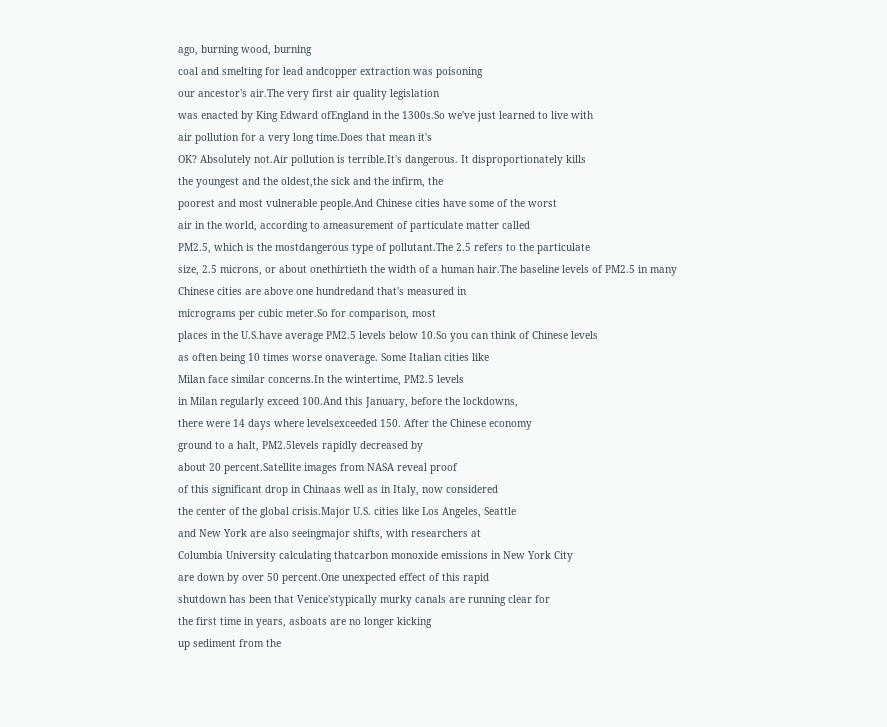ago, burning wood, burning
coal and smelting for lead andcopper extraction was poisoning
our ancestor's air.The very first air quality legislation
was enacted by King Edward ofEngland in the 1300s.So we've just learned to live with
air pollution for a very long time.Does that mean it's
OK? Absolutely not.Air pollution is terrible.It's dangerous. It disproportionately kills
the youngest and the oldest,the sick and the infirm, the
poorest and most vulnerable people.And Chinese cities have some of the worst
air in the world, according to ameasurement of particulate matter called
PM2.5, which is the mostdangerous type of pollutant.The 2.5 refers to the particulate
size, 2.5 microns, or about onethirtieth the width of a human hair.The baseline levels of PM2.5 in many
Chinese cities are above one hundredand that's measured in
micrograms per cubic meter.So for comparison, most
places in the U.S.have average PM2.5 levels below 10.So you can think of Chinese levels
as often being 10 times worse onaverage. Some Italian cities like
Milan face similar concerns.In the wintertime, PM2.5 levels
in Milan regularly exceed 100.And this January, before the lockdowns,
there were 14 days where levelsexceeded 150. After the Chinese economy
ground to a halt, PM2.5levels rapidly decreased by
about 20 percent.Satellite images from NASA reveal proof
of this significant drop in Chinaas well as in Italy, now considered
the center of the global crisis.Major U.S. cities like Los Angeles, Seattle
and New York are also seeingmajor shifts, with researchers at
Columbia University calculating thatcarbon monoxide emissions in New York City
are down by over 50 percent.One unexpected effect of this rapid
shutdown has been that Venice'stypically murky canals are running clear for
the first time in years, asboats are no longer kicking
up sediment from the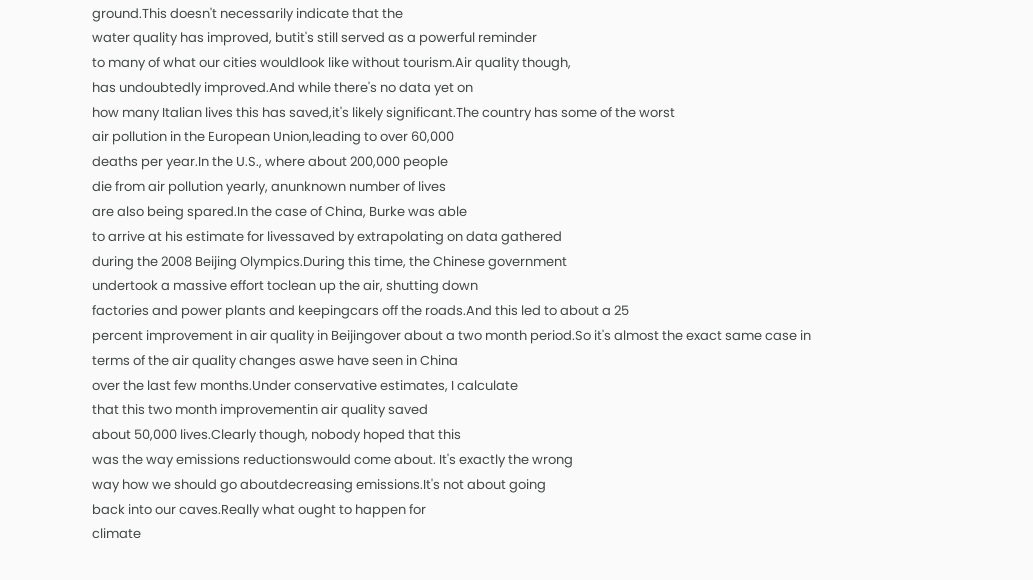ground.This doesn't necessarily indicate that the
water quality has improved, butit's still served as a powerful reminder
to many of what our cities wouldlook like without tourism.Air quality though,
has undoubtedly improved.And while there's no data yet on
how many Italian lives this has saved,it's likely significant.The country has some of the worst
air pollution in the European Union,leading to over 60,000
deaths per year.In the U.S., where about 200,000 people
die from air pollution yearly, anunknown number of lives
are also being spared.In the case of China, Burke was able
to arrive at his estimate for livessaved by extrapolating on data gathered
during the 2008 Beijing Olympics.During this time, the Chinese government
undertook a massive effort toclean up the air, shutting down
factories and power plants and keepingcars off the roads.And this led to about a 25
percent improvement in air quality in Beijingover about a two month period.So it's almost the exact same case in
terms of the air quality changes aswe have seen in China
over the last few months.Under conservative estimates, I calculate
that this two month improvementin air quality saved
about 50,000 lives.Clearly though, nobody hoped that this
was the way emissions reductionswould come about. It's exactly the wrong
way how we should go aboutdecreasing emissions.It's not about going
back into our caves.Really what ought to happen for
climate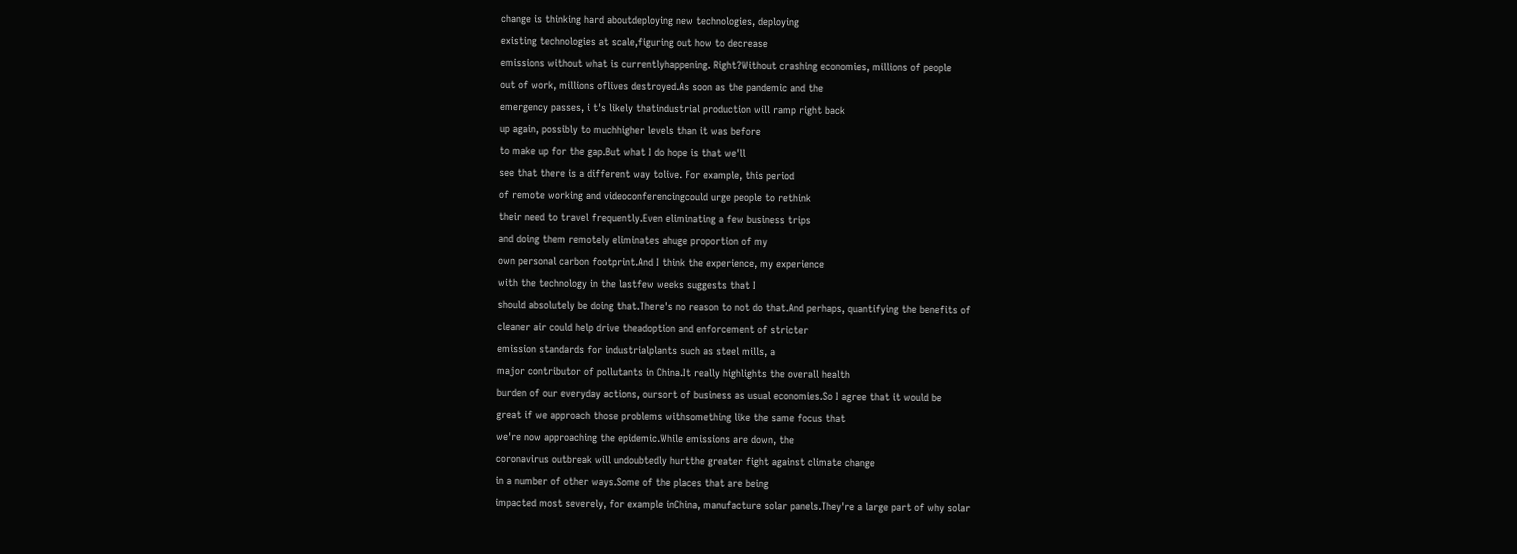change is thinking hard aboutdeploying new technologies, deploying
existing technologies at scale,figuring out how to decrease
emissions without what is currentlyhappening. Right?Without crashing economies, millions of people
out of work, millions oflives destroyed.As soon as the pandemic and the
emergency passes, i t's likely thatindustrial production will ramp right back
up again, possibly to muchhigher levels than it was before
to make up for the gap.But what I do hope is that we'll
see that there is a different way tolive. For example, this period
of remote working and videoconferencingcould urge people to rethink
their need to travel frequently.Even eliminating a few business trips
and doing them remotely eliminates ahuge proportion of my
own personal carbon footprint.And I think the experience, my experience
with the technology in the lastfew weeks suggests that I
should absolutely be doing that.There's no reason to not do that.And perhaps, quantifying the benefits of
cleaner air could help drive theadoption and enforcement of stricter
emission standards for industrialplants such as steel mills, a
major contributor of pollutants in China.It really highlights the overall health
burden of our everyday actions, oursort of business as usual economies.So I agree that it would be
great if we approach those problems withsomething like the same focus that
we're now approaching the epidemic.While emissions are down, the
coronavirus outbreak will undoubtedly hurtthe greater fight against climate change
in a number of other ways.Some of the places that are being
impacted most severely, for example inChina, manufacture solar panels.They're a large part of why solar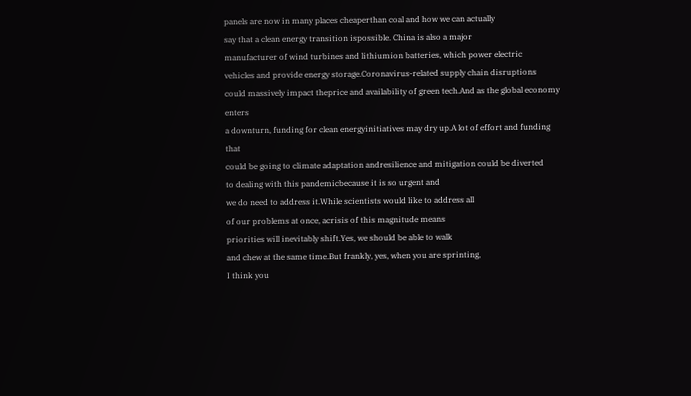panels are now in many places cheaperthan coal and how we can actually
say that a clean energy transition ispossible. China is also a major
manufacturer of wind turbines and lithiumion batteries, which power electric
vehicles and provide energy storage.Coronavirus-related supply chain disruptions
could massively impact theprice and availability of green tech.And as the global economy enters
a downturn, funding for clean energyinitiatives may dry up.A lot of effort and funding that
could be going to climate adaptation andresilience and mitigation could be diverted
to dealing with this pandemicbecause it is so urgent and
we do need to address it.While scientists would like to address all
of our problems at once, acrisis of this magnitude means
priorities will inevitably shift.Yes, we should be able to walk
and chew at the same time.But frankly, yes, when you are sprinting,
I think you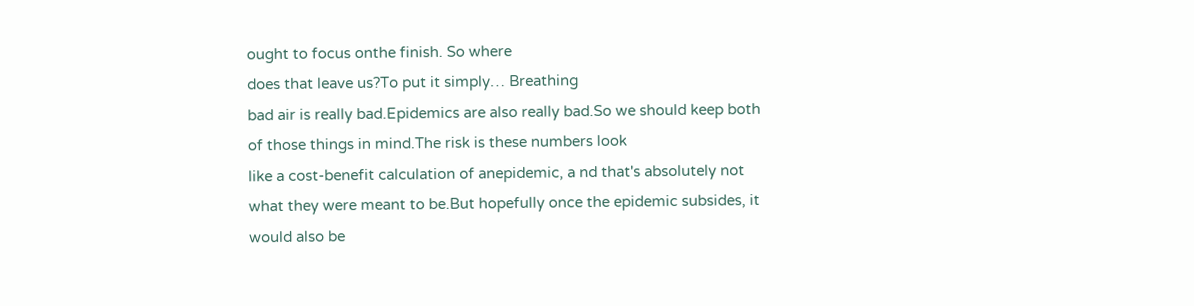ought to focus onthe finish. So where
does that leave us?To put it simply… Breathing
bad air is really bad.Epidemics are also really bad.So we should keep both
of those things in mind.The risk is these numbers look
like a cost-benefit calculation of anepidemic, a nd that's absolutely not
what they were meant to be.But hopefully once the epidemic subsides, it
would also be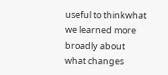useful to thinkwhat we learned more broadly about
what changes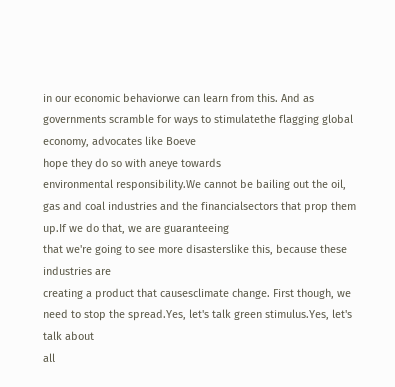in our economic behaviorwe can learn from this. And as
governments scramble for ways to stimulatethe flagging global economy, advocates like Boeve
hope they do so with aneye towards
environmental responsibility.We cannot be bailing out the oil,
gas and coal industries and the financialsectors that prop them up.If we do that, we are guaranteeing
that we're going to see more disasterslike this, because these industries are
creating a product that causesclimate change. First though, we
need to stop the spread.Yes, let's talk green stimulus.Yes, let's talk about
all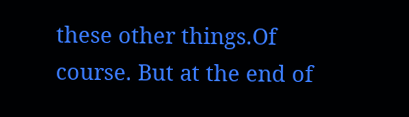these other things.Of course. But at the end of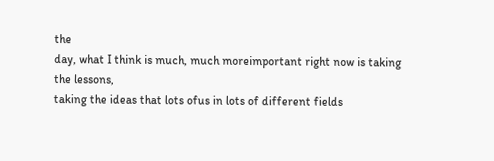the
day, what I think is much, much moreimportant right now is taking the lessons,
taking the ideas that lots ofus in lots of different fields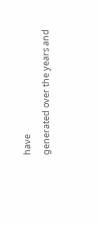have
generated over the years and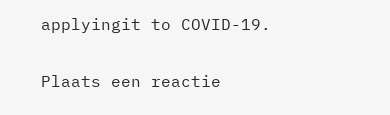applyingit to COVID-19.

Plaats een reactie